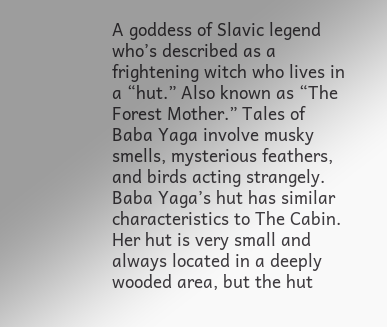A goddess of Slavic legend who’s described as a frightening witch who lives in a “hut.” Also known as “The Forest Mother.” Tales of Baba Yaga involve musky smells, mysterious feathers, and birds acting strangely. Baba Yaga’s hut has similar characteristics to The Cabin. Her hut is very small and always located in a deeply wooded area, but the hut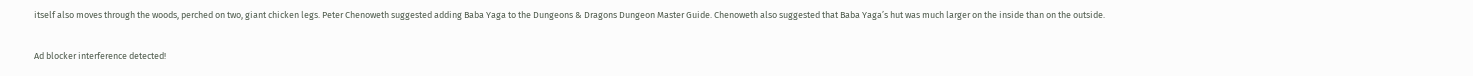itself also moves through the woods, perched on two, giant chicken legs. Peter Chenoweth suggested adding Baba Yaga to the Dungeons & Dragons Dungeon Master Guide. Chenoweth also suggested that Baba Yaga’s hut was much larger on the inside than on the outside.


Ad blocker interference detected!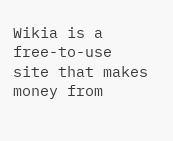Wikia is a free-to-use site that makes money from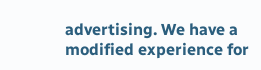advertising. We have a modified experience for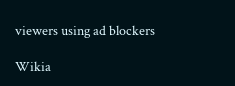viewers using ad blockers

Wikia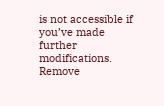is not accessible if you’ve made further modifications. Remove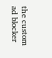the custom ad blocker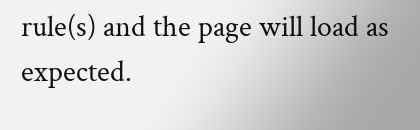rule(s) and the page will load as expected.